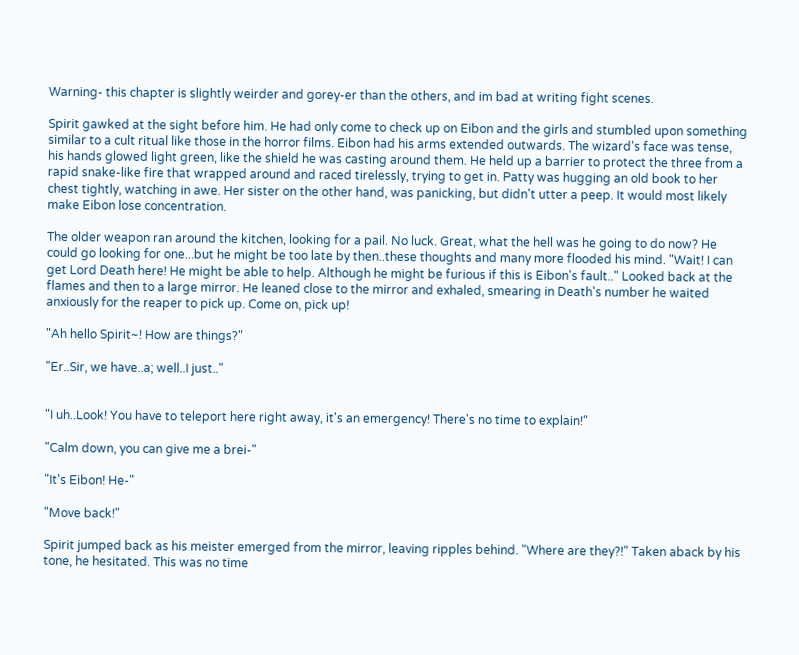Warning- this chapter is slightly weirder and gorey-er than the others, and im bad at writing fight scenes.

Spirit gawked at the sight before him. He had only come to check up on Eibon and the girls and stumbled upon something similar to a cult ritual like those in the horror films. Eibon had his arms extended outwards. The wizard's face was tense, his hands glowed light green, like the shield he was casting around them. He held up a barrier to protect the three from a rapid snake-like fire that wrapped around and raced tirelessly, trying to get in. Patty was hugging an old book to her chest tightly, watching in awe. Her sister on the other hand, was panicking, but didn't utter a peep. It would most likely make Eibon lose concentration.

The older weapon ran around the kitchen, looking for a pail. No luck. Great, what the hell was he going to do now? He could go looking for one...but he might be too late by then..these thoughts and many more flooded his mind. "Wait! I can get Lord Death here! He might be able to help. Although he might be furious if this is Eibon's fault.." Looked back at the flames and then to a large mirror. He leaned close to the mirror and exhaled, smearing in Death's number he waited anxiously for the reaper to pick up. Come on, pick up!

"Ah hello Spirit~! How are things?"

"Er..Sir, we have..a; well..I just.."


"I uh..Look! You have to teleport here right away, it's an emergency! There's no time to explain!"

"Calm down, you can give me a brei-"

"It's Eibon! He-"

"Move back!"

Spirit jumped back as his meister emerged from the mirror, leaving ripples behind. "Where are they?!" Taken aback by his tone, he hesitated. This was no time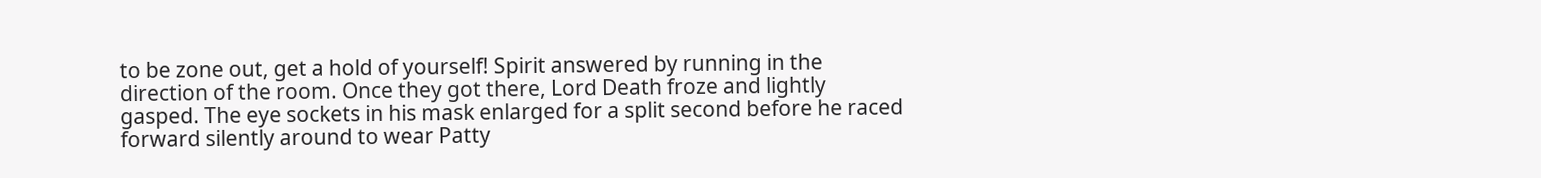to be zone out, get a hold of yourself! Spirit answered by running in the direction of the room. Once they got there, Lord Death froze and lightly gasped. The eye sockets in his mask enlarged for a split second before he raced forward silently around to wear Patty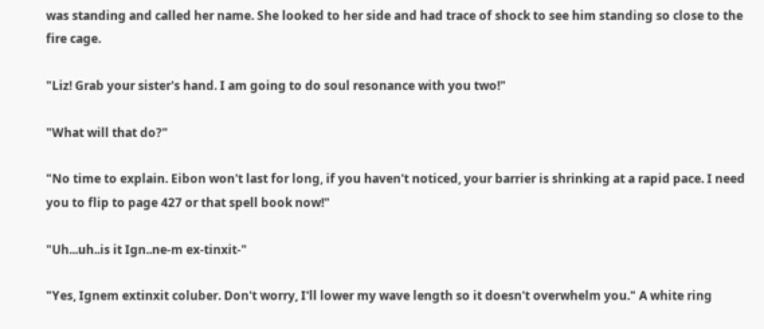was standing and called her name. She looked to her side and had trace of shock to see him standing so close to the fire cage.

"Liz! Grab your sister's hand. I am going to do soul resonance with you two!"

"What will that do?"

"No time to explain. Eibon won't last for long, if you haven't noticed, your barrier is shrinking at a rapid pace. I need you to flip to page 427 or that spell book now!"

"Uh...uh..is it Ign..ne-m ex-tinxit-"

"Yes, Ignem extinxit coluber. Don't worry, I'll lower my wave length so it doesn't overwhelm you." A white ring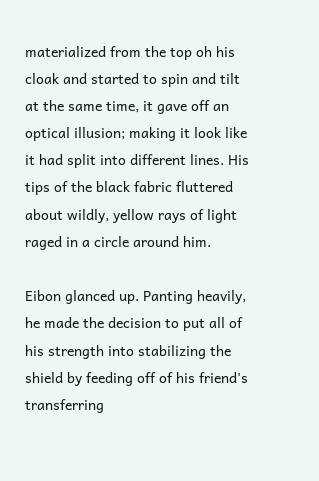materialized from the top oh his cloak and started to spin and tilt at the same time, it gave off an optical illusion; making it look like it had split into different lines. His tips of the black fabric fluttered about wildly, yellow rays of light raged in a circle around him.

Eibon glanced up. Panting heavily, he made the decision to put all of his strength into stabilizing the shield by feeding off of his friend's transferring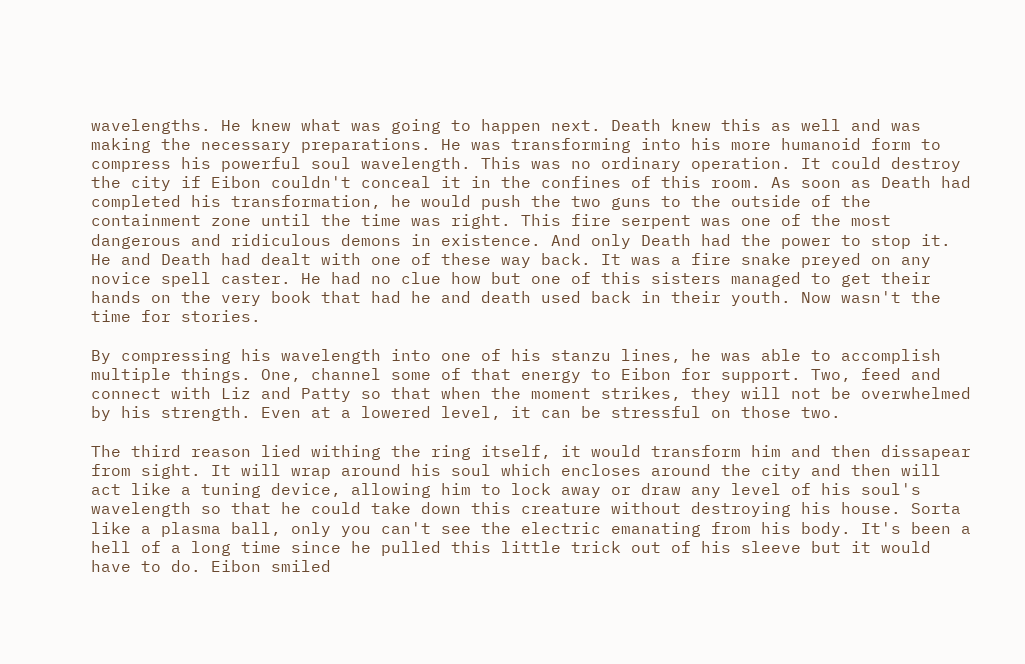wavelengths. He knew what was going to happen next. Death knew this as well and was making the necessary preparations. He was transforming into his more humanoid form to compress his powerful soul wavelength. This was no ordinary operation. It could destroy the city if Eibon couldn't conceal it in the confines of this room. As soon as Death had completed his transformation, he would push the two guns to the outside of the containment zone until the time was right. This fire serpent was one of the most dangerous and ridiculous demons in existence. And only Death had the power to stop it. He and Death had dealt with one of these way back. It was a fire snake preyed on any novice spell caster. He had no clue how but one of this sisters managed to get their hands on the very book that had he and death used back in their youth. Now wasn't the time for stories.

By compressing his wavelength into one of his stanzu lines, he was able to accomplish multiple things. One, channel some of that energy to Eibon for support. Two, feed and connect with Liz and Patty so that when the moment strikes, they will not be overwhelmed by his strength. Even at a lowered level, it can be stressful on those two.

The third reason lied withing the ring itself, it would transform him and then dissapear from sight. It will wrap around his soul which encloses around the city and then will act like a tuning device, allowing him to lock away or draw any level of his soul's wavelength so that he could take down this creature without destroying his house. Sorta like a plasma ball, only you can't see the electric emanating from his body. It's been a hell of a long time since he pulled this little trick out of his sleeve but it would have to do. Eibon smiled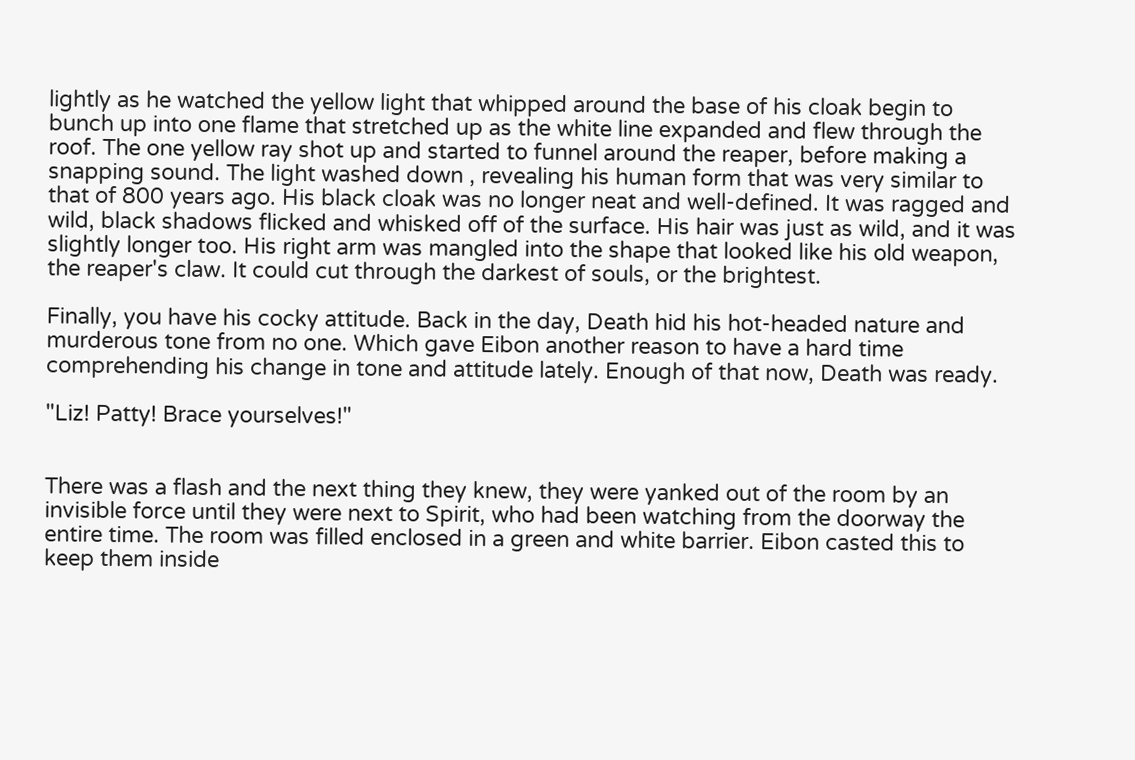lightly as he watched the yellow light that whipped around the base of his cloak begin to bunch up into one flame that stretched up as the white line expanded and flew through the roof. The one yellow ray shot up and started to funnel around the reaper, before making a snapping sound. The light washed down , revealing his human form that was very similar to that of 800 years ago. His black cloak was no longer neat and well-defined. It was ragged and wild, black shadows flicked and whisked off of the surface. His hair was just as wild, and it was slightly longer too. His right arm was mangled into the shape that looked like his old weapon, the reaper's claw. It could cut through the darkest of souls, or the brightest.

Finally, you have his cocky attitude. Back in the day, Death hid his hot-headed nature and murderous tone from no one. Which gave Eibon another reason to have a hard time comprehending his change in tone and attitude lately. Enough of that now, Death was ready.

"Liz! Patty! Brace yourselves!"


There was a flash and the next thing they knew, they were yanked out of the room by an invisible force until they were next to Spirit, who had been watching from the doorway the entire time. The room was filled enclosed in a green and white barrier. Eibon casted this to keep them inside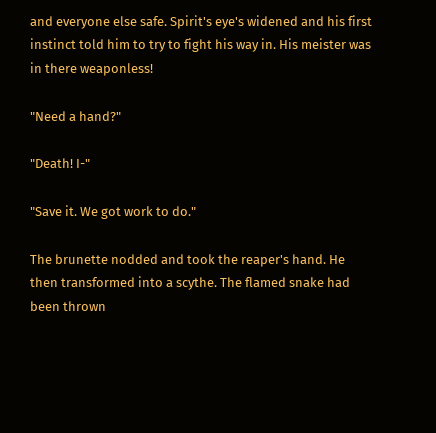and everyone else safe. Spirit's eye's widened and his first instinct told him to try to fight his way in. His meister was in there weaponless!

"Need a hand?"

"Death! I-"

"Save it. We got work to do."

The brunette nodded and took the reaper's hand. He then transformed into a scythe. The flamed snake had been thrown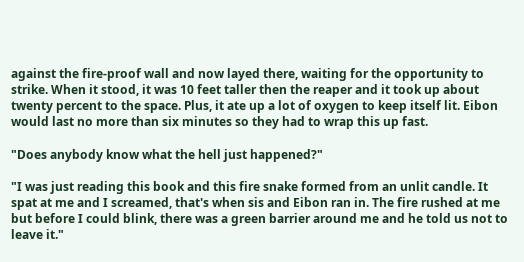against the fire-proof wall and now layed there, waiting for the opportunity to strike. When it stood, it was 10 feet taller then the reaper and it took up about twenty percent to the space. Plus, it ate up a lot of oxygen to keep itself lit. Eibon would last no more than six minutes so they had to wrap this up fast.

"Does anybody know what the hell just happened?"

"I was just reading this book and this fire snake formed from an unlit candle. It spat at me and I screamed, that's when sis and Eibon ran in. The fire rushed at me but before I could blink, there was a green barrier around me and he told us not to leave it."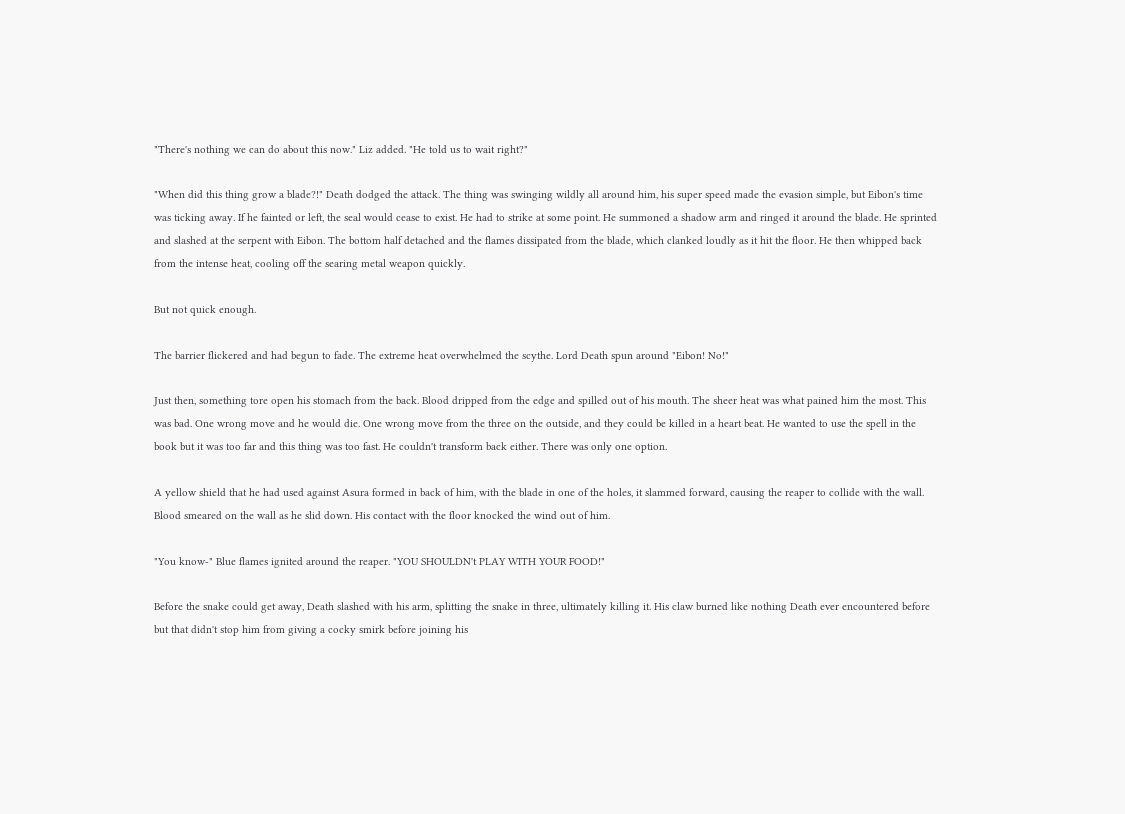"There's nothing we can do about this now." Liz added. "He told us to wait right?"

"When did this thing grow a blade?!" Death dodged the attack. The thing was swinging wildly all around him, his super speed made the evasion simple, but Eibon's time was ticking away. If he fainted or left, the seal would cease to exist. He had to strike at some point. He summoned a shadow arm and ringed it around the blade. He sprinted and slashed at the serpent with Eibon. The bottom half detached and the flames dissipated from the blade, which clanked loudly as it hit the floor. He then whipped back from the intense heat, cooling off the searing metal weapon quickly.

But not quick enough.

The barrier flickered and had begun to fade. The extreme heat overwhelmed the scythe. Lord Death spun around "Eibon! No!"

Just then, something tore open his stomach from the back. Blood dripped from the edge and spilled out of his mouth. The sheer heat was what pained him the most. This was bad. One wrong move and he would die. One wrong move from the three on the outside, and they could be killed in a heart beat. He wanted to use the spell in the book but it was too far and this thing was too fast. He couldn't transform back either. There was only one option.

A yellow shield that he had used against Asura formed in back of him, with the blade in one of the holes, it slammed forward, causing the reaper to collide with the wall. Blood smeared on the wall as he slid down. His contact with the floor knocked the wind out of him.

"You know-" Blue flames ignited around the reaper. "YOU SHOULDN't PLAY WITH YOUR FOOD!"

Before the snake could get away, Death slashed with his arm, splitting the snake in three, ultimately killing it. His claw burned like nothing Death ever encountered before but that didn't stop him from giving a cocky smirk before joining his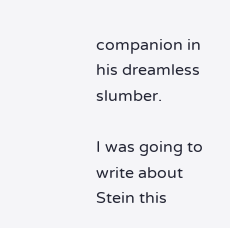companion in his dreamless slumber.

I was going to write about Stein this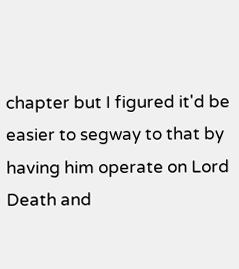chapter but I figured it'd be easier to segway to that by having him operate on Lord Death and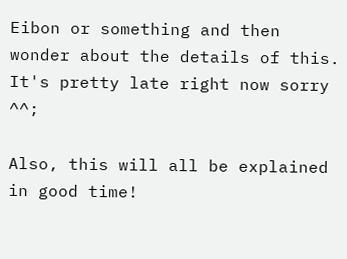Eibon or something and then wonder about the details of this. It's pretty late right now sorry ^^;

Also, this will all be explained in good time!